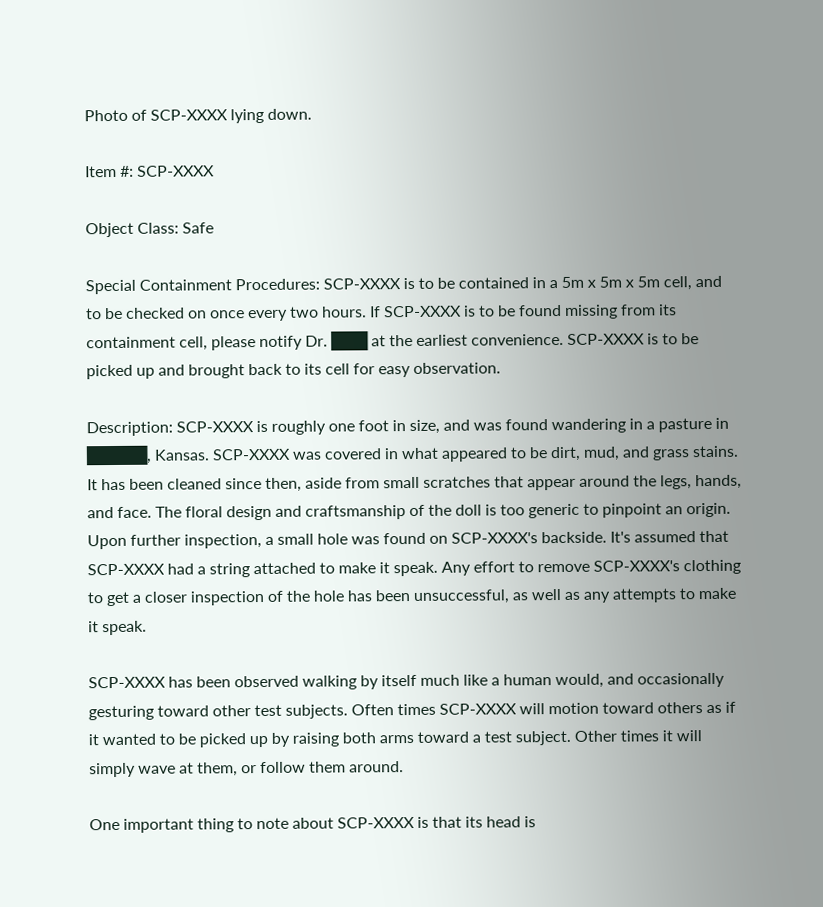Photo of SCP-XXXX lying down.

Item #: SCP-XXXX

Object Class: Safe

Special Containment Procedures: SCP-XXXX is to be contained in a 5m x 5m x 5m cell, and to be checked on once every two hours. If SCP-XXXX is to be found missing from its containment cell, please notify Dr. ███ at the earliest convenience. SCP-XXXX is to be picked up and brought back to its cell for easy observation.

Description: SCP-XXXX is roughly one foot in size, and was found wandering in a pasture in █████, Kansas. SCP-XXXX was covered in what appeared to be dirt, mud, and grass stains. It has been cleaned since then, aside from small scratches that appear around the legs, hands, and face. The floral design and craftsmanship of the doll is too generic to pinpoint an origin. Upon further inspection, a small hole was found on SCP-XXXX's backside. It's assumed that SCP-XXXX had a string attached to make it speak. Any effort to remove SCP-XXXX's clothing to get a closer inspection of the hole has been unsuccessful, as well as any attempts to make it speak.

SCP-XXXX has been observed walking by itself much like a human would, and occasionally gesturing toward other test subjects. Often times SCP-XXXX will motion toward others as if it wanted to be picked up by raising both arms toward a test subject. Other times it will simply wave at them, or follow them around.

One important thing to note about SCP-XXXX is that its head is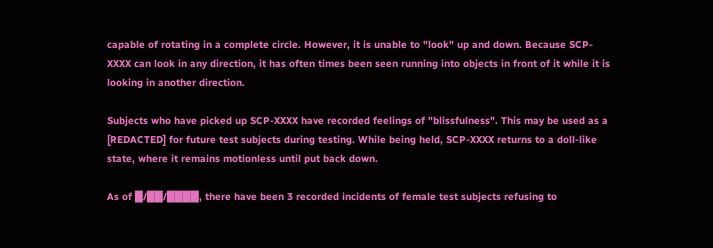capable of rotating in a complete circle. However, it is unable to "look" up and down. Because SCP-XXXX can look in any direction, it has often times been seen running into objects in front of it while it is looking in another direction.

Subjects who have picked up SCP-XXXX have recorded feelings of "blissfulness". This may be used as a [REDACTED] for future test subjects during testing. While being held, SCP-XXXX returns to a doll-like state, where it remains motionless until put back down.

As of █/██/████, there have been 3 recorded incidents of female test subjects refusing to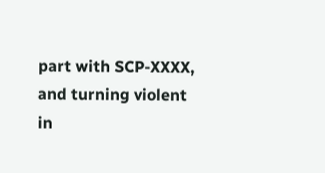part with SCP-XXXX, and turning violent in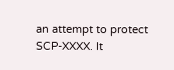an attempt to protect SCP-XXXX. It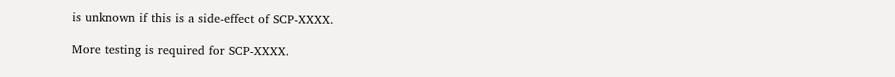is unknown if this is a side-effect of SCP-XXXX.

More testing is required for SCP-XXXX.